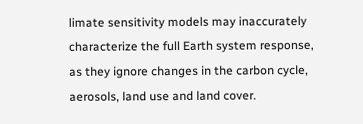limate sensitivity models may inaccurately characterize the full Earth system response, as they ignore changes in the carbon cycle, aerosols, land use and land cover.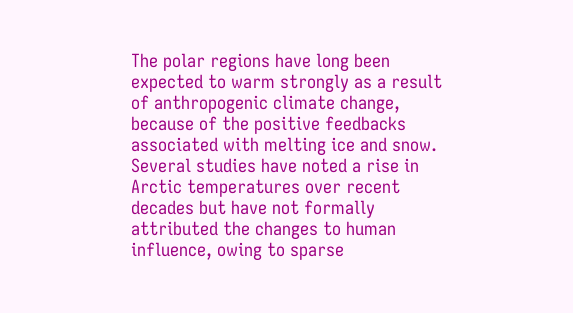The polar regions have long been expected to warm strongly as a result of anthropogenic climate change, because of the positive feedbacks associated with melting ice and snow. Several studies have noted a rise in Arctic temperatures over recent decades but have not formally attributed the changes to human influence, owing to sparse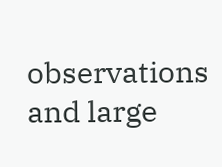observations and large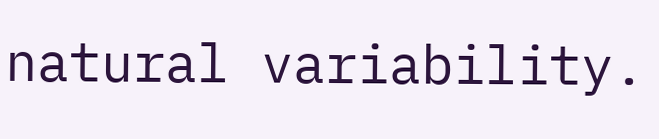natural variability.